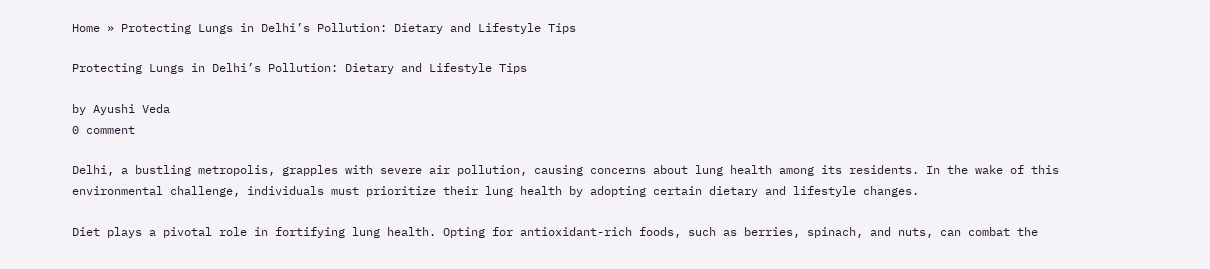Home » Protecting Lungs in Delhi’s Pollution: Dietary and Lifestyle Tips

Protecting Lungs in Delhi’s Pollution: Dietary and Lifestyle Tips

by Ayushi Veda
0 comment

Delhi, a bustling metropolis, grapples with severe air pollution, causing concerns about lung health among its residents. In the wake of this environmental challenge, individuals must prioritize their lung health by adopting certain dietary and lifestyle changes.

Diet plays a pivotal role in fortifying lung health. Opting for antioxidant-rich foods, such as berries, spinach, and nuts, can combat the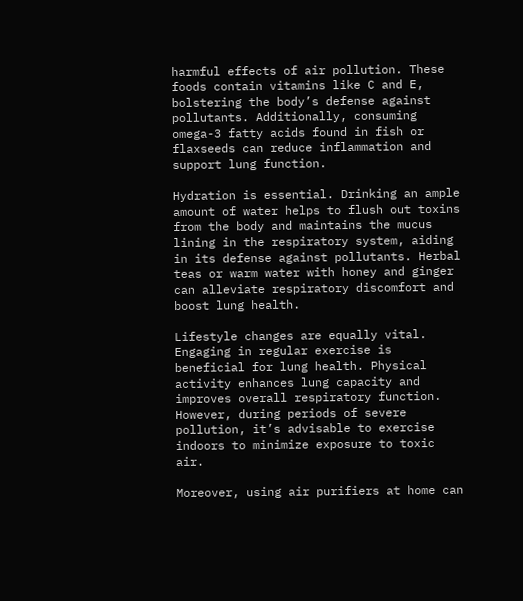harmful effects of air pollution. These foods contain vitamins like C and E, bolstering the body’s defense against pollutants. Additionally, consuming omega-3 fatty acids found in fish or flaxseeds can reduce inflammation and support lung function.

Hydration is essential. Drinking an ample amount of water helps to flush out toxins from the body and maintains the mucus lining in the respiratory system, aiding in its defense against pollutants. Herbal teas or warm water with honey and ginger can alleviate respiratory discomfort and boost lung health.

Lifestyle changes are equally vital. Engaging in regular exercise is beneficial for lung health. Physical activity enhances lung capacity and improves overall respiratory function. However, during periods of severe pollution, it’s advisable to exercise indoors to minimize exposure to toxic air.

Moreover, using air purifiers at home can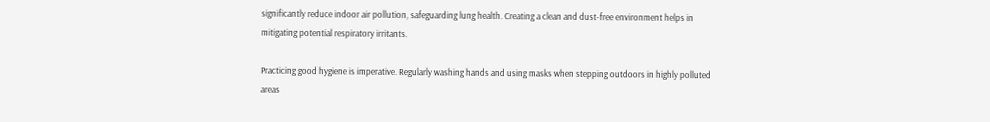significantly reduce indoor air pollution, safeguarding lung health. Creating a clean and dust-free environment helps in mitigating potential respiratory irritants.

Practicing good hygiene is imperative. Regularly washing hands and using masks when stepping outdoors in highly polluted areas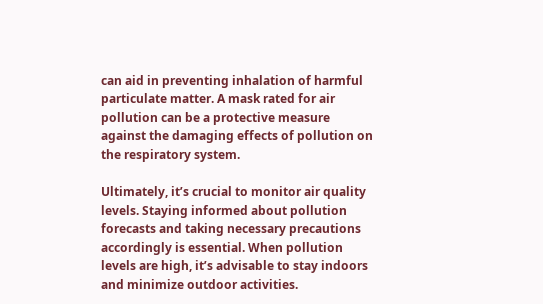can aid in preventing inhalation of harmful particulate matter. A mask rated for air pollution can be a protective measure against the damaging effects of pollution on the respiratory system.

Ultimately, it’s crucial to monitor air quality levels. Staying informed about pollution forecasts and taking necessary precautions accordingly is essential. When pollution levels are high, it’s advisable to stay indoors and minimize outdoor activities.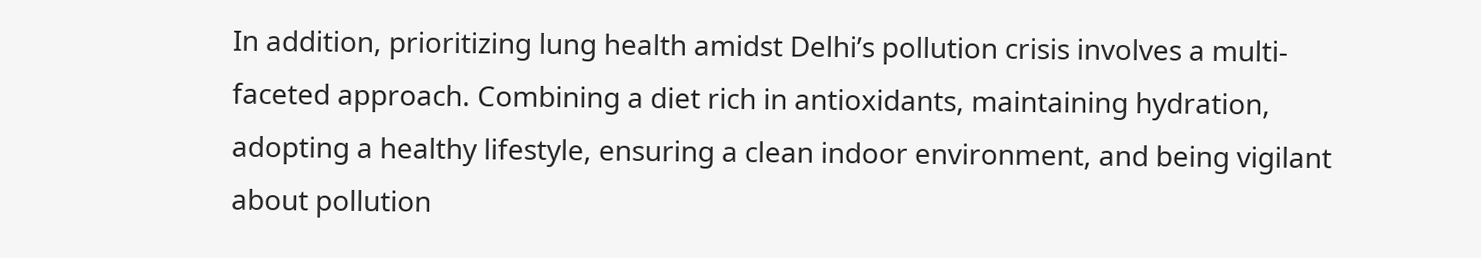In addition, prioritizing lung health amidst Delhi’s pollution crisis involves a multi-faceted approach. Combining a diet rich in antioxidants, maintaining hydration, adopting a healthy lifestyle, ensuring a clean indoor environment, and being vigilant about pollution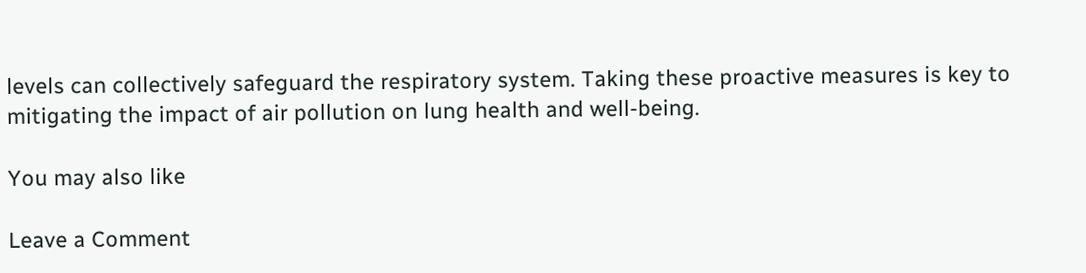levels can collectively safeguard the respiratory system. Taking these proactive measures is key to mitigating the impact of air pollution on lung health and well-being.

You may also like

Leave a Comment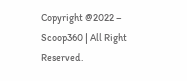Copyright @2022 – Scoop360 | All Right Reserved.